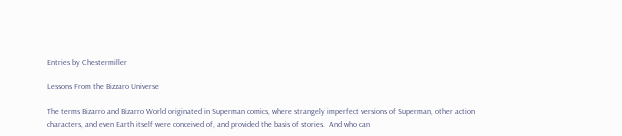Entries by Chestermiller

Lessons From the Bizzaro Universe

The terms Bizarro and Bizarro World originated in Superman comics, where strangely imperfect versions of Superman, other action characters, and even Earth itself were conceived of, and provided the basis of stories.  And who can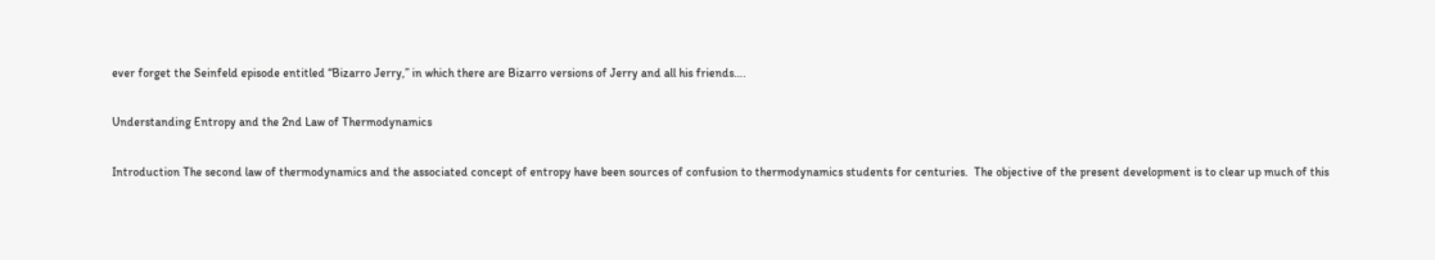ever forget the Seinfeld episode entitled “Bizarro Jerry,” in which there are Bizarro versions of Jerry and all his friends….

Understanding Entropy and the 2nd Law of Thermodynamics

Introduction The second law of thermodynamics and the associated concept of entropy have been sources of confusion to thermodynamics students for centuries.  The objective of the present development is to clear up much of this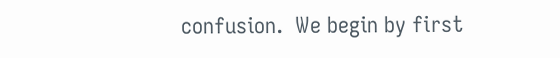confusion.  We begin by first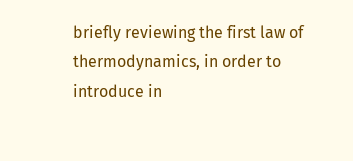briefly reviewing the first law of thermodynamics, in order to introduce in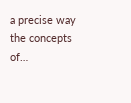a precise way the concepts of…